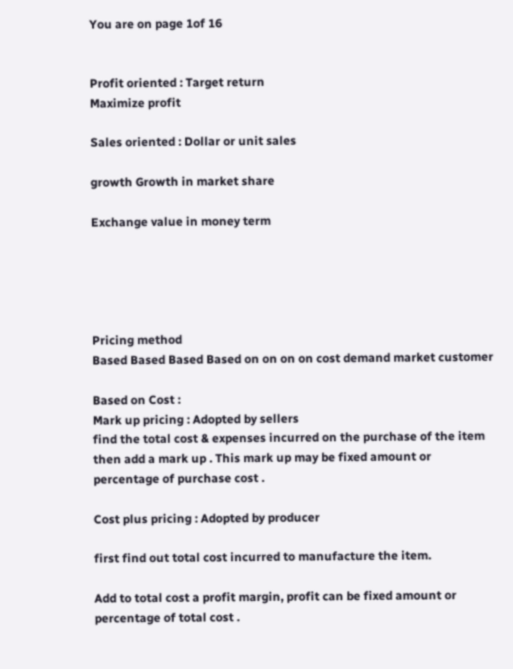You are on page 1of 16


Profit oriented : Target return
Maximize profit

Sales oriented : Dollar or unit sales

growth Growth in market share

Exchange value in money term





Pricing method
Based Based Based Based on on on on cost demand market customer

Based on Cost :
Mark up pricing : Adopted by sellers
find the total cost & expenses incurred on the purchase of the item then add a mark up . This mark up may be fixed amount or percentage of purchase cost .

Cost plus pricing : Adopted by producer

first find out total cost incurred to manufacture the item.

Add to total cost a profit margin, profit can be fixed amount or percentage of total cost .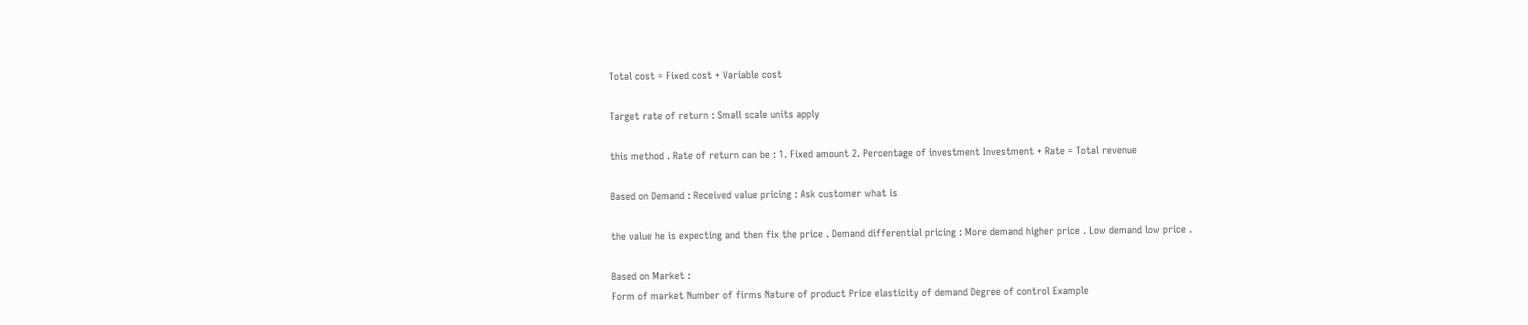Total cost = Fixed cost + Variable cost

Target rate of return : Small scale units apply

this method . Rate of return can be : 1. Fixed amount 2. Percentage of investment Investment + Rate = Total revenue

Based on Demand : Received value pricing : Ask customer what is

the value he is expecting and then fix the price . Demand differential pricing : More demand higher price . Low demand low price .

Based on Market :
Form of market Number of firms Nature of product Price elasticity of demand Degree of control Example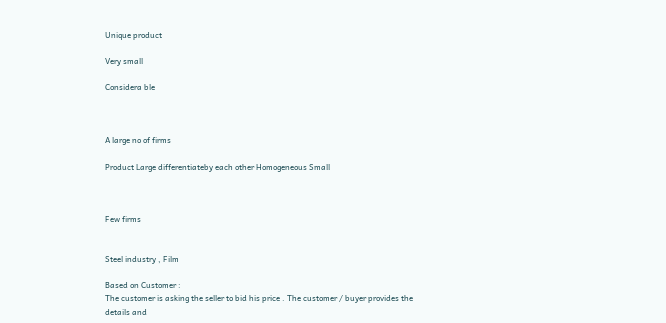Unique product

Very small

Considera ble



A large no of firms

Product Large differentiateby each other Homogeneous Small



Few firms


Steel industry , Film

Based on Customer :
The customer is asking the seller to bid his price . The customer / buyer provides the details and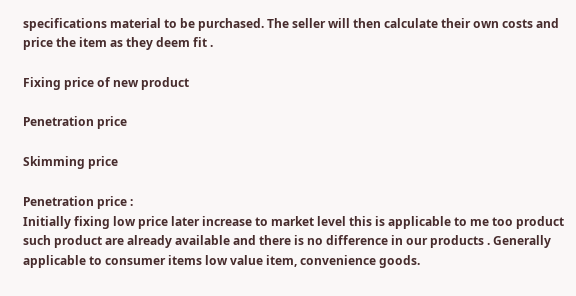specifications material to be purchased. The seller will then calculate their own costs and price the item as they deem fit .

Fixing price of new product

Penetration price

Skimming price

Penetration price :
Initially fixing low price later increase to market level this is applicable to me too product such product are already available and there is no difference in our products . Generally applicable to consumer items low value item, convenience goods.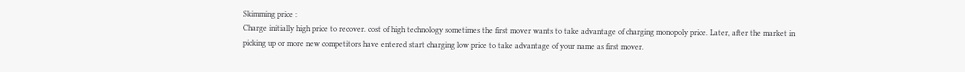Skimming price :
Charge initially high price to recover. cost of high technology sometimes the first mover wants to take advantage of charging monopoly price. Later, after the market in picking up or more new competitors have entered start charging low price to take advantage of your name as first mover.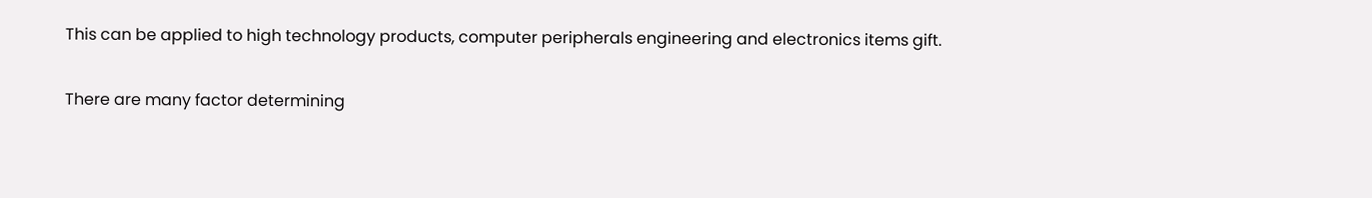This can be applied to high technology products, computer peripherals engineering and electronics items gift.

There are many factor determining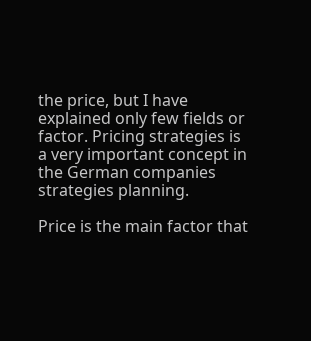the price, but I have explained only few fields or factor. Pricing strategies is a very important concept in the German companies strategies planning.

Price is the main factor that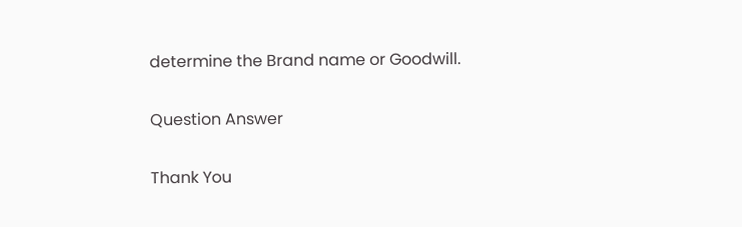determine the Brand name or Goodwill.

Question Answer

Thank You